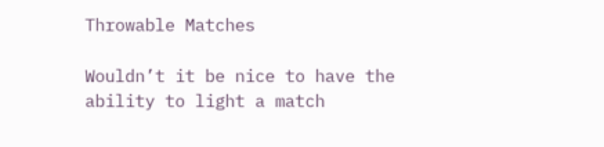Throwable Matches

Wouldn’t it be nice to have the ability to light a match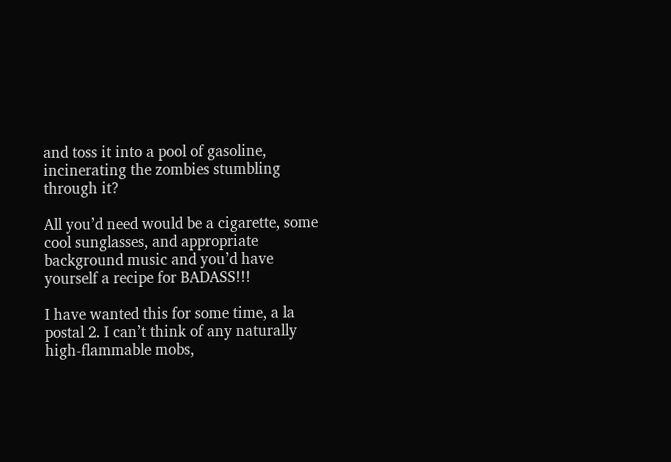and toss it into a pool of gasoline, incinerating the zombies stumbling through it?

All you’d need would be a cigarette, some cool sunglasses, and appropriate background music and you’d have yourself a recipe for BADASS!!!

I have wanted this for some time, a la postal 2. I can’t think of any naturally high-flammable mobs,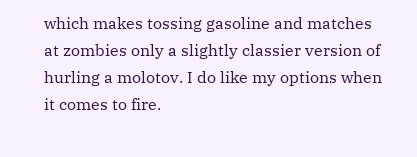which makes tossing gasoline and matches at zombies only a slightly classier version of hurling a molotov. I do like my options when it comes to fire.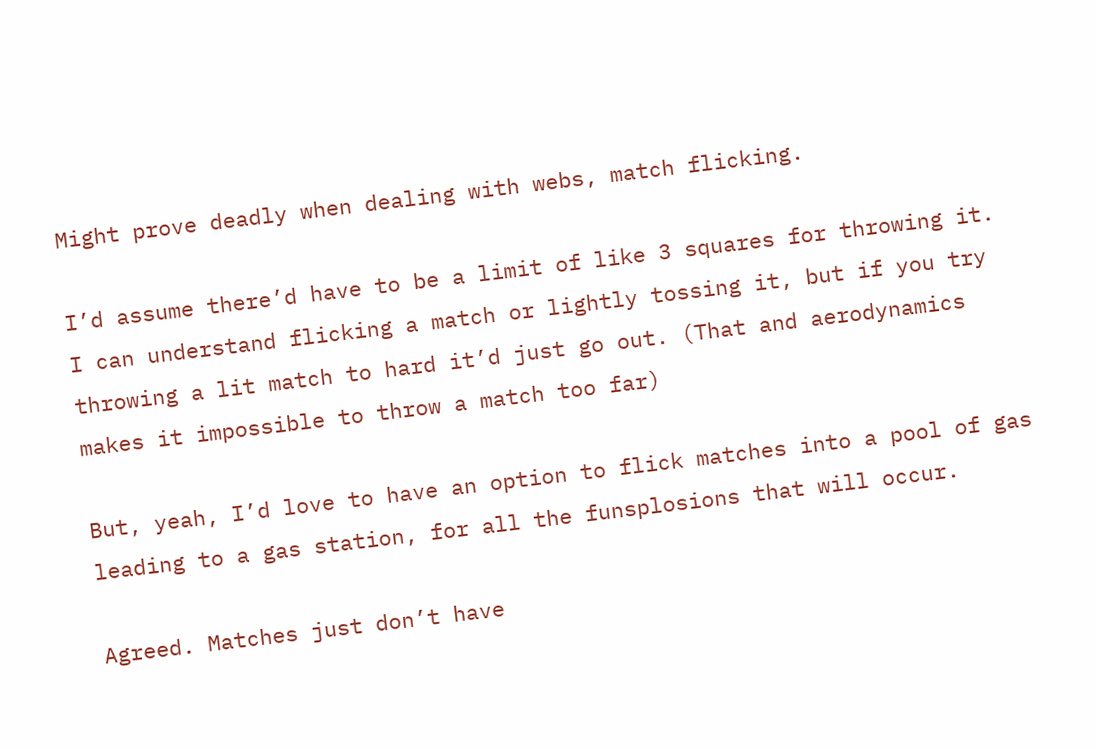Might prove deadly when dealing with webs, match flicking.

I’d assume there’d have to be a limit of like 3 squares for throwing it. I can understand flicking a match or lightly tossing it, but if you try throwing a lit match to hard it’d just go out. (That and aerodynamics makes it impossible to throw a match too far)

But, yeah, I’d love to have an option to flick matches into a pool of gas leading to a gas station, for all the funsplosions that will occur.

Agreed. Matches just don’t have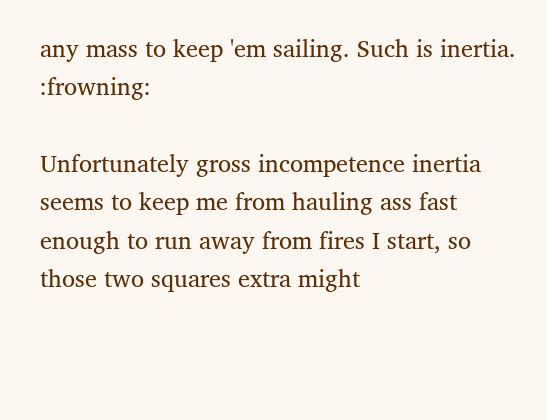any mass to keep 'em sailing. Such is inertia. :frowning:

Unfortunately gross incompetence inertia seems to keep me from hauling ass fast enough to run away from fires I start, so those two squares extra might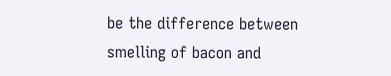be the difference between smelling of bacon and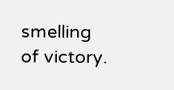smelling of victory.